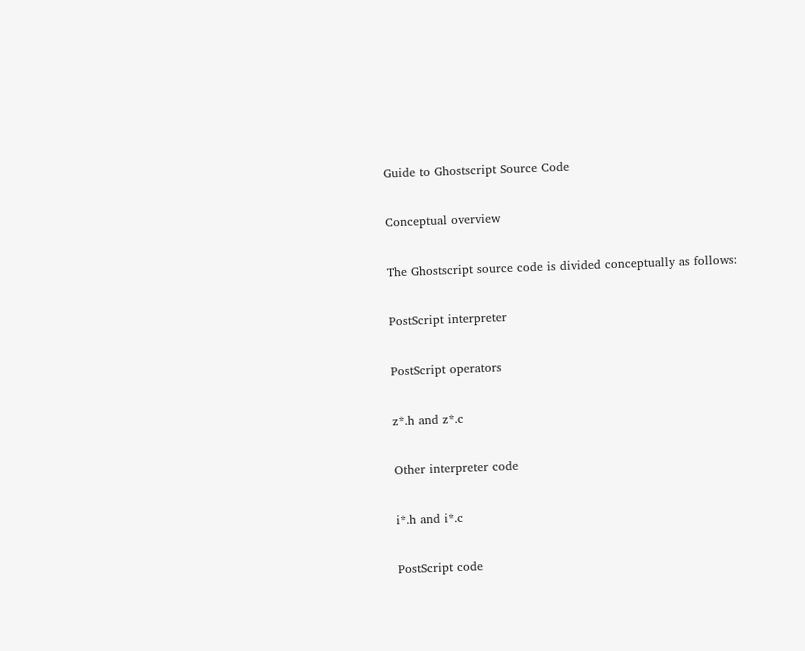Guide to Ghostscript Source Code

Conceptual overview

The Ghostscript source code is divided conceptually as follows:

PostScript interpreter

PostScript operators

z*.h and z*.c

Other interpreter code

i*.h and i*.c

PostScript code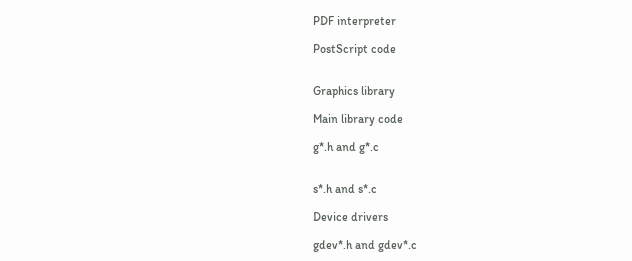PDF interpreter

PostScript code


Graphics library

Main library code

g*.h and g*.c


s*.h and s*.c

Device drivers

gdev*.h and gdev*.c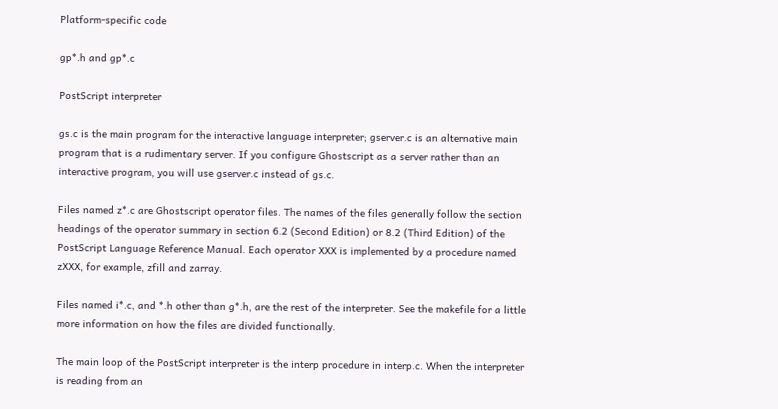Platform-specific code

gp*.h and gp*.c

PostScript interpreter

gs.c is the main program for the interactive language interpreter; gserver.c is an alternative main program that is a rudimentary server. If you configure Ghostscript as a server rather than an interactive program, you will use gserver.c instead of gs.c.

Files named z*.c are Ghostscript operator files. The names of the files generally follow the section headings of the operator summary in section 6.2 (Second Edition) or 8.2 (Third Edition) of the PostScript Language Reference Manual. Each operator XXX is implemented by a procedure named zXXX, for example, zfill and zarray.

Files named i*.c, and *.h other than g*.h, are the rest of the interpreter. See the makefile for a little more information on how the files are divided functionally.

The main loop of the PostScript interpreter is the interp procedure in interp.c. When the interpreter is reading from an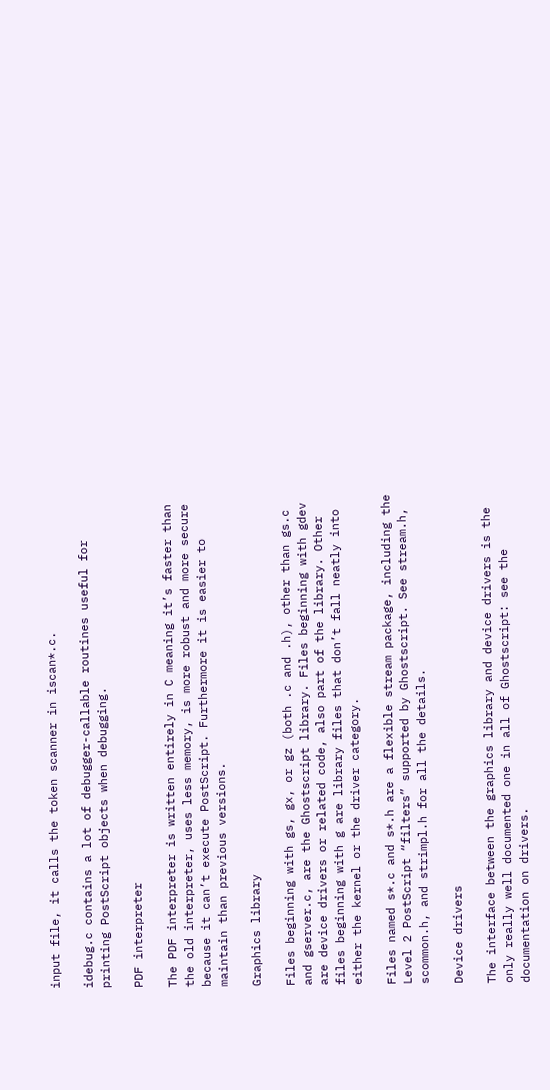input file, it calls the token scanner in iscan*.c.

idebug.c contains a lot of debugger-callable routines useful for printing PostScript objects when debugging.

PDF interpreter

The PDF interpreter is written entirely in C meaning it’s faster than the old interpreter, uses less memory, is more robust and more secure because it can’t execute PostScript. Furthermore it is easier to maintain than previous versions.

Graphics library

Files beginning with gs, gx, or gz (both .c and .h), other than gs.c and gserver.c, are the Ghostscript library. Files beginning with gdev are device drivers or related code, also part of the library. Other files beginning with g are library files that don’t fall neatly into either the kernel or the driver category.

Files named s*.c and s*.h are a flexible stream package, including the Level 2 PostScript “filters” supported by Ghostscript. See stream.h, scommon.h, and strimpl.h for all the details.

Device drivers

The interface between the graphics library and device drivers is the only really well documented one in all of Ghostscript: see the documentation on drivers.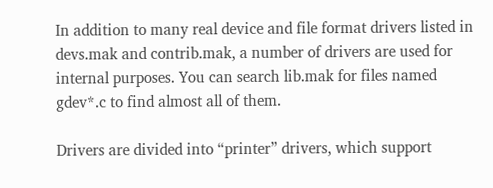In addition to many real device and file format drivers listed in devs.mak and contrib.mak, a number of drivers are used for internal purposes. You can search lib.mak for files named gdev*.c to find almost all of them.

Drivers are divided into “printer” drivers, which support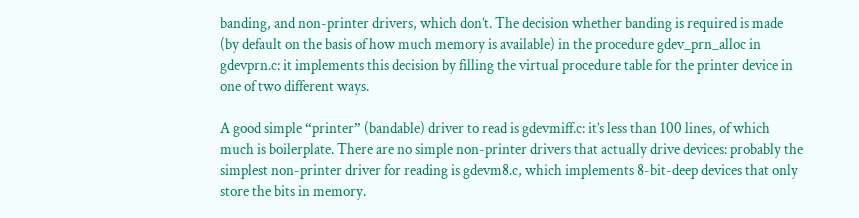banding, and non-printer drivers, which don’t. The decision whether banding is required is made (by default on the basis of how much memory is available) in the procedure gdev_prn_alloc in gdevprn.c: it implements this decision by filling the virtual procedure table for the printer device in one of two different ways.

A good simple “printer” (bandable) driver to read is gdevmiff.c: it’s less than 100 lines, of which much is boilerplate. There are no simple non-printer drivers that actually drive devices: probably the simplest non-printer driver for reading is gdevm8.c, which implements 8-bit-deep devices that only store the bits in memory.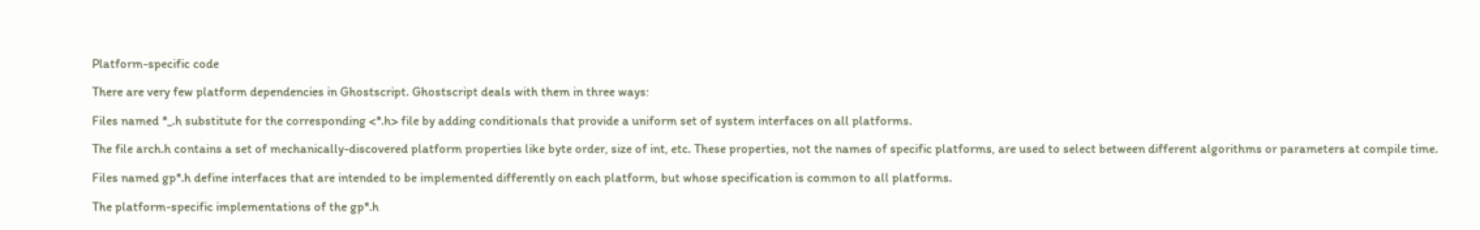Platform-specific code

There are very few platform dependencies in Ghostscript. Ghostscript deals with them in three ways:

Files named *_.h substitute for the corresponding <*.h> file by adding conditionals that provide a uniform set of system interfaces on all platforms.

The file arch.h contains a set of mechanically-discovered platform properties like byte order, size of int, etc. These properties, not the names of specific platforms, are used to select between different algorithms or parameters at compile time.

Files named gp*.h define interfaces that are intended to be implemented differently on each platform, but whose specification is common to all platforms.

The platform-specific implementations of the gp*.h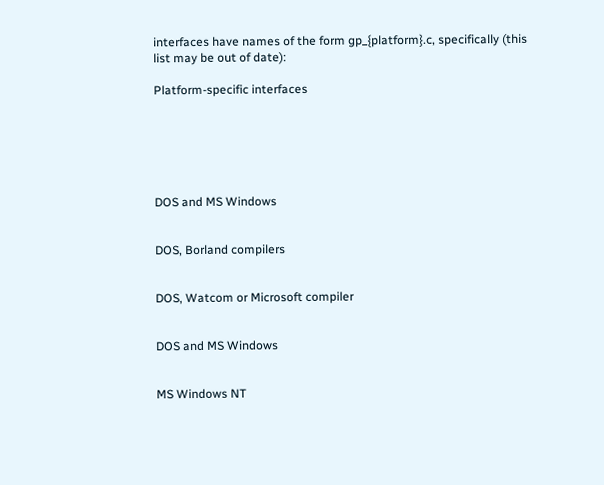interfaces have names of the form gp_{platform}.c, specifically (this list may be out of date):

Platform-specific interfaces






DOS and MS Windows


DOS, Borland compilers


DOS, Watcom or Microsoft compiler


DOS and MS Windows


MS Windows NT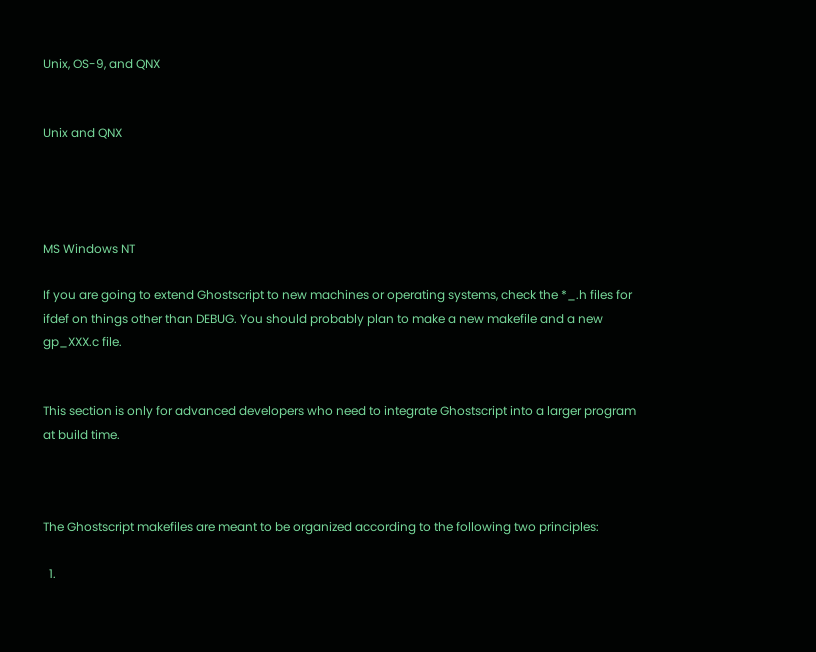Unix, OS-9, and QNX


Unix and QNX




MS Windows NT

If you are going to extend Ghostscript to new machines or operating systems, check the *_.h files for ifdef on things other than DEBUG. You should probably plan to make a new makefile and a new gp_XXX.c file.


This section is only for advanced developers who need to integrate Ghostscript into a larger program at build time.



The Ghostscript makefiles are meant to be organized according to the following two principles:

  1.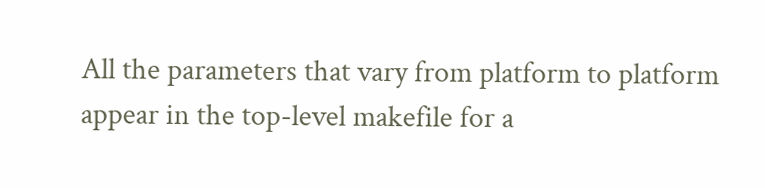All the parameters that vary from platform to platform appear in the top-level makefile for a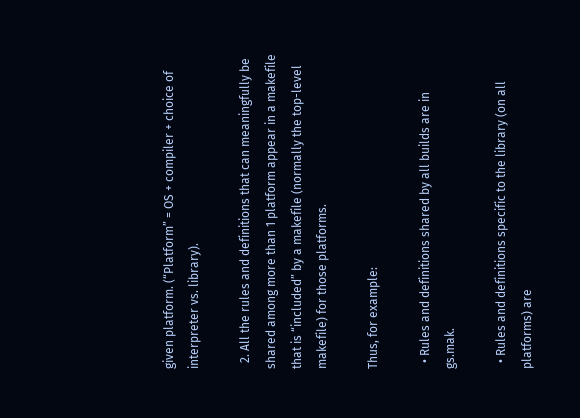given platform. (“Platform” = OS + compiler + choice of interpreter vs. library).

  2. All the rules and definitions that can meaningfully be shared among more than 1 platform appear in a makefile that is “included” by a makefile (normally the top-level makefile) for those platforms.

Thus, for example:

  • Rules and definitions shared by all builds are in gs.mak.

  • Rules and definitions specific to the library (on all platforms) are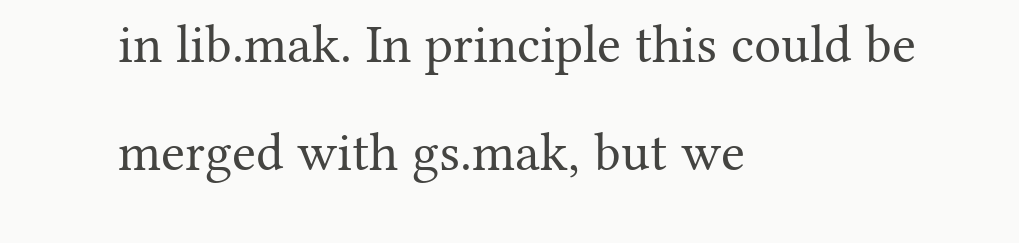in lib.mak. In principle this could be merged with gs.mak, but we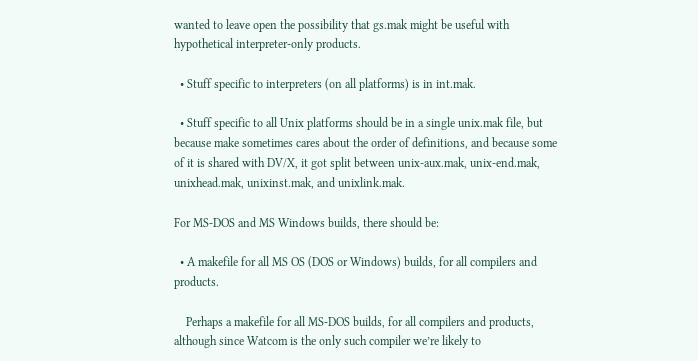wanted to leave open the possibility that gs.mak might be useful with hypothetical interpreter-only products.

  • Stuff specific to interpreters (on all platforms) is in int.mak.

  • Stuff specific to all Unix platforms should be in a single unix.mak file, but because make sometimes cares about the order of definitions, and because some of it is shared with DV/X, it got split between unix-aux.mak, unix-end.mak, unixhead.mak, unixinst.mak, and unixlink.mak.

For MS-DOS and MS Windows builds, there should be:

  • A makefile for all MS OS (DOS or Windows) builds, for all compilers and products.

    Perhaps a makefile for all MS-DOS builds, for all compilers and products, although since Watcom is the only such compiler we’re likely to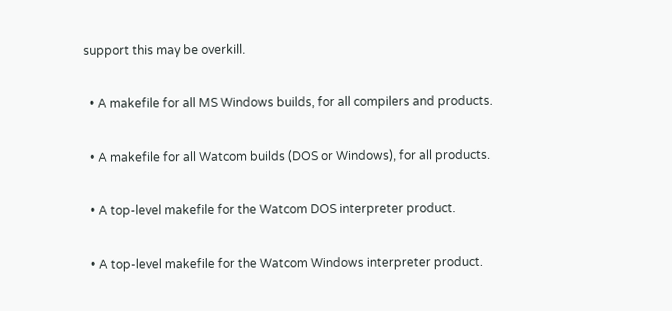support this may be overkill.

  • A makefile for all MS Windows builds, for all compilers and products.

  • A makefile for all Watcom builds (DOS or Windows), for all products.

  • A top-level makefile for the Watcom DOS interpreter product.

  • A top-level makefile for the Watcom Windows interpreter product.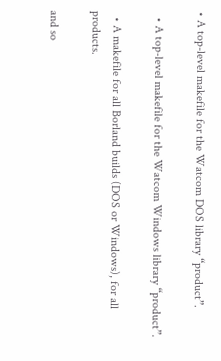• A top-level makefile for the Watcom DOS library “product”.

  • A top-level makefile for the Watcom Windows library “product”.

  • A makefile for all Borland builds (DOS or Windows), for all products.

and so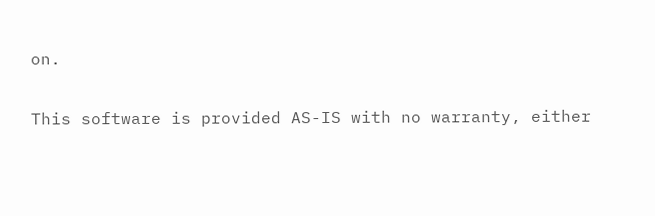on.

This software is provided AS-IS with no warranty, either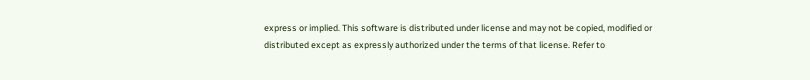express or implied. This software is distributed under license and may not be copied, modified or distributed except as expressly authorized under the terms of that license. Refer to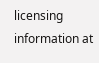licensing information at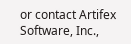or contact Artifex Software, Inc.,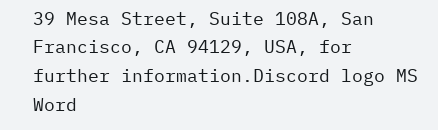39 Mesa Street, Suite 108A, San Francisco, CA 94129, USA, for further information.Discord logo MS Word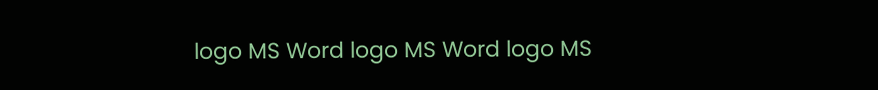logo MS Word logo MS Word logo MS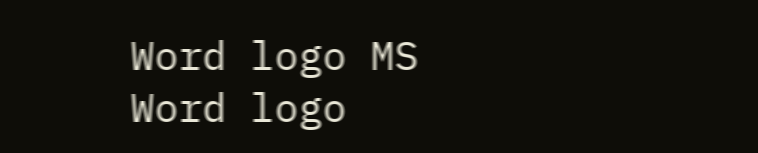Word logo MS Word logo